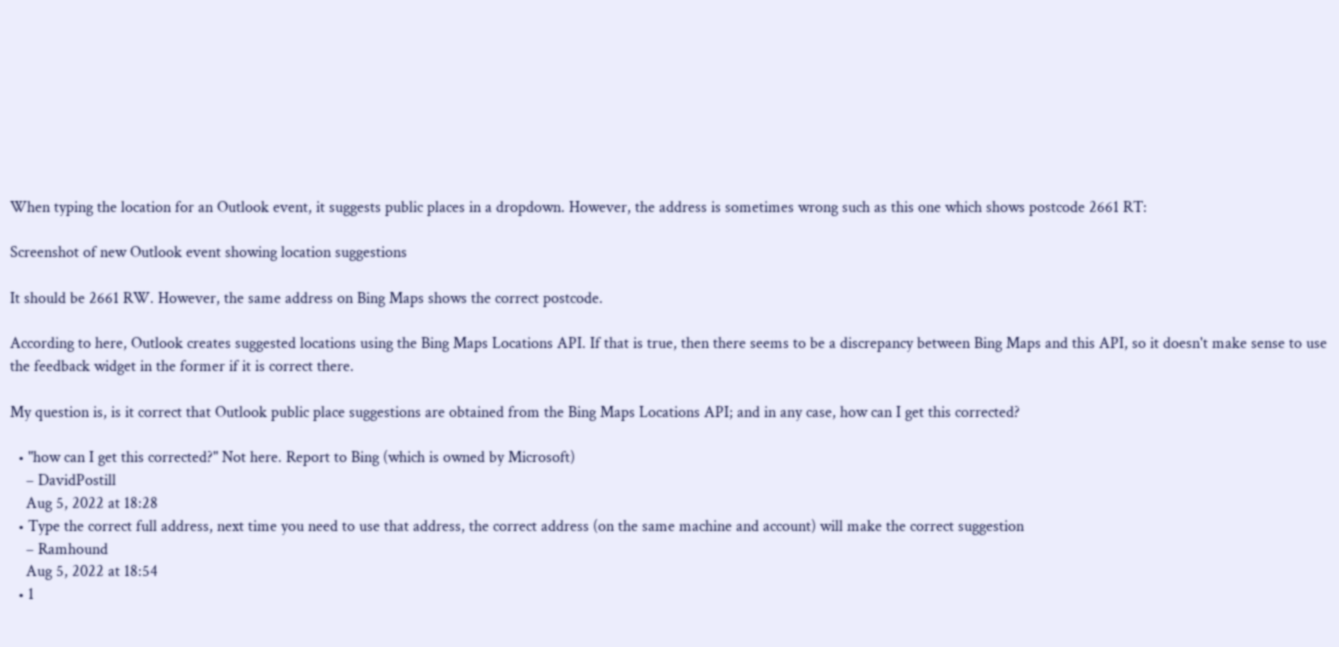When typing the location for an Outlook event, it suggests public places in a dropdown. However, the address is sometimes wrong such as this one which shows postcode 2661 RT:

Screenshot of new Outlook event showing location suggestions

It should be 2661 RW. However, the same address on Bing Maps shows the correct postcode.

According to here, Outlook creates suggested locations using the Bing Maps Locations API. If that is true, then there seems to be a discrepancy between Bing Maps and this API, so it doesn't make sense to use the feedback widget in the former if it is correct there.

My question is, is it correct that Outlook public place suggestions are obtained from the Bing Maps Locations API; and in any case, how can I get this corrected?

  • "how can I get this corrected?" Not here. Report to Bing (which is owned by Microsoft)
    – DavidPostill
    Aug 5, 2022 at 18:28
  • Type the correct full address, next time you need to use that address, the correct address (on the same machine and account) will make the correct suggestion
    – Ramhound
    Aug 5, 2022 at 18:54
  • 1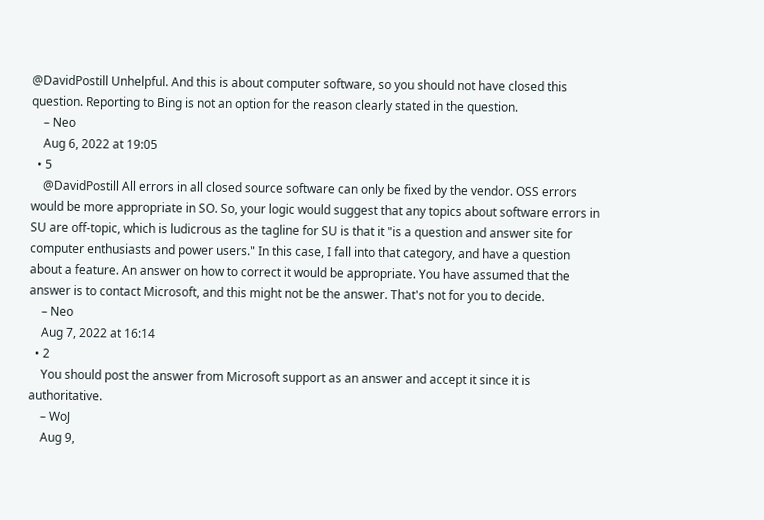@DavidPostill Unhelpful. And this is about computer software, so you should not have closed this question. Reporting to Bing is not an option for the reason clearly stated in the question.
    – Neo
    Aug 6, 2022 at 19:05
  • 5
    @DavidPostill All errors in all closed source software can only be fixed by the vendor. OSS errors would be more appropriate in SO. So, your logic would suggest that any topics about software errors in SU are off-topic, which is ludicrous as the tagline for SU is that it "is a question and answer site for computer enthusiasts and power users." In this case, I fall into that category, and have a question about a feature. An answer on how to correct it would be appropriate. You have assumed that the answer is to contact Microsoft, and this might not be the answer. That's not for you to decide.
    – Neo
    Aug 7, 2022 at 16:14
  • 2
    You should post the answer from Microsoft support as an answer and accept it since it is authoritative.
    – WoJ
    Aug 9,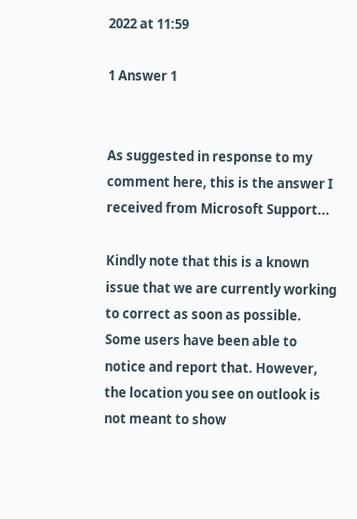2022 at 11:59

1 Answer 1


As suggested in response to my comment here, this is the answer I received from Microsoft Support...

Kindly note that this is a known issue that we are currently working to correct as soon as possible. Some users have been able to notice and report that. However, the location you see on outlook is not meant to show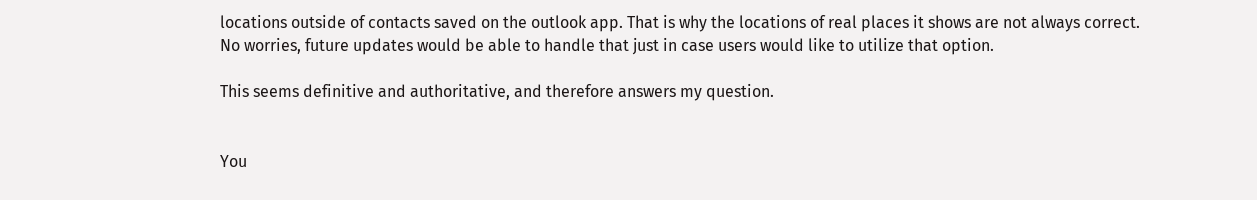locations outside of contacts saved on the outlook app. That is why the locations of real places it shows are not always correct. No worries, future updates would be able to handle that just in case users would like to utilize that option.

This seems definitive and authoritative, and therefore answers my question.


You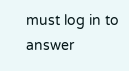must log in to answer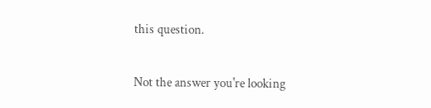this question.

Not the answer you're looking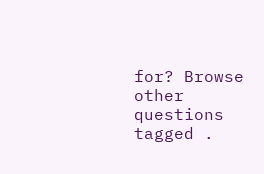for? Browse other questions tagged .